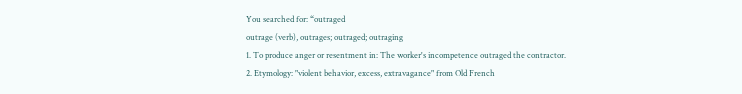You searched for: “outraged
outrage (verb), outrages; outraged; outraging
1. To produce anger or resentment in: The worker's incompetence outraged the contractor.
2. Etymology: "violent behavior, excess, extravagance" from Old French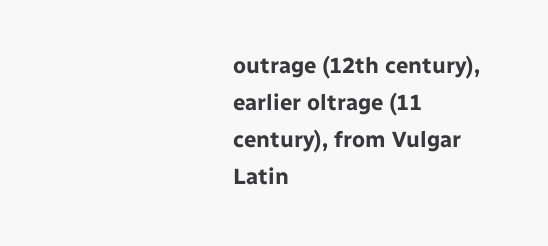outrage (12th century), earlier oltrage (11 century), from Vulgar Latin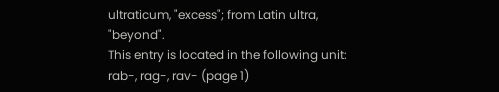ultraticum, "excess"; from Latin ultra, "beyond".
This entry is located in the following unit: rab-, rag-, rav- (page 1)